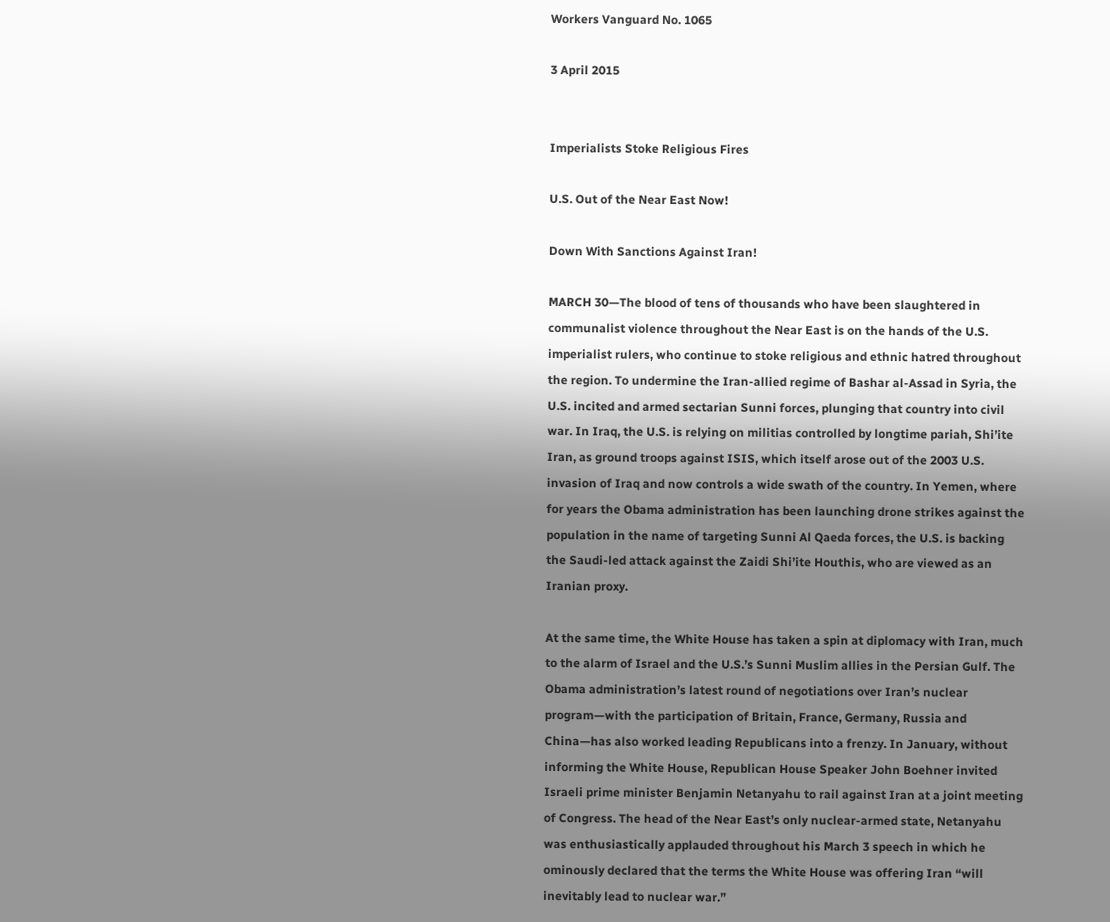Workers Vanguard No. 1065

3 April 2015


Imperialists Stoke Religious Fires

U.S. Out of the Near East Now!

Down With Sanctions Against Iran!

MARCH 30—The blood of tens of thousands who have been slaughtered in communalist violence throughout the Near East is on the hands of the U.S. imperialist rulers, who continue to stoke religious and ethnic hatred throughout the region. To undermine the Iran-allied regime of Bashar al-Assad in Syria, the U.S. incited and armed sectarian Sunni forces, plunging that country into civil war. In Iraq, the U.S. is relying on militias controlled by longtime pariah, Shi’ite Iran, as ground troops against ISIS, which itself arose out of the 2003 U.S. invasion of Iraq and now controls a wide swath of the country. In Yemen, where for years the Obama administration has been launching drone strikes against the population in the name of targeting Sunni Al Qaeda forces, the U.S. is backing the Saudi-led attack against the Zaidi Shi’ite Houthis, who are viewed as an Iranian proxy.

At the same time, the White House has taken a spin at diplomacy with Iran, much to the alarm of Israel and the U.S.’s Sunni Muslim allies in the Persian Gulf. The Obama administration’s latest round of negotiations over Iran’s nuclear program—with the participation of Britain, France, Germany, Russia and China—has also worked leading Republicans into a frenzy. In January, without informing the White House, Republican House Speaker John Boehner invited Israeli prime minister Benjamin Netanyahu to rail against Iran at a joint meeting of Congress. The head of the Near East’s only nuclear-armed state, Netanyahu was enthusiastically applauded throughout his March 3 speech in which he ominously declared that the terms the White House was offering Iran “will inevitably lead to nuclear war.”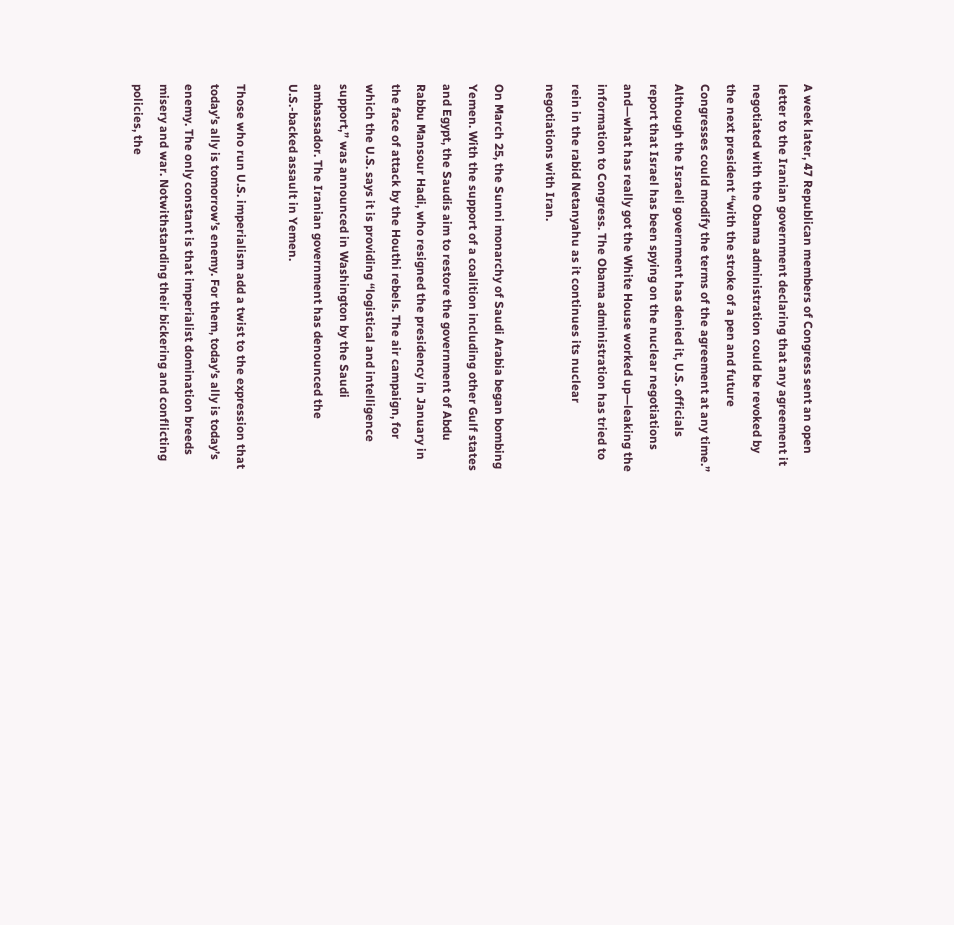A week later, 47 Republican members of Congress sent an open letter to the Iranian government declaring that any agreement it negotiated with the Obama administration could be revoked by the next president “with the stroke of a pen and future Congresses could modify the terms of the agreement at any time.” Although the Israeli government has denied it, U.S. officials report that Israel has been spying on the nuclear negotiations and—what has really got the White House worked up—leaking the information to Congress. The Obama administration has tried to rein in the rabid Netanyahu as it continues its nuclear negotiations with Iran.

On March 25, the Sunni monarchy of Saudi Arabia began bombing Yemen. With the support of a coalition including other Gulf states and Egypt, the Saudis aim to restore the government of Abdu Rabbu Mansour Hadi, who resigned the presidency in January in the face of attack by the Houthi rebels. The air campaign, for which the U.S. says it is providing “logistical and intelligence support,” was announced in Washington by the Saudi ambassador. The Iranian government has denounced the U.S.-backed assault in Yemen.

Those who run U.S. imperialism add a twist to the expression that today’s ally is tomorrow’s enemy. For them, today’s ally is today’s enemy. The only constant is that imperialist domination breeds misery and war. Notwithstanding their bickering and conflicting policies, the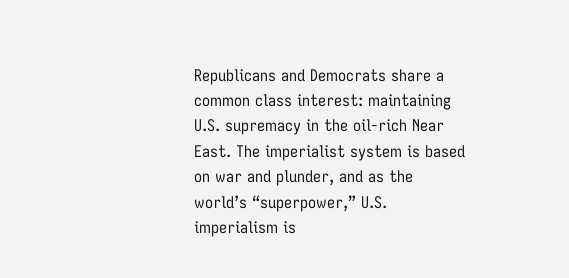Republicans and Democrats share a common class interest: maintaining U.S. supremacy in the oil-rich Near East. The imperialist system is based on war and plunder, and as the world’s “superpower,” U.S. imperialism is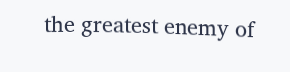the greatest enemy of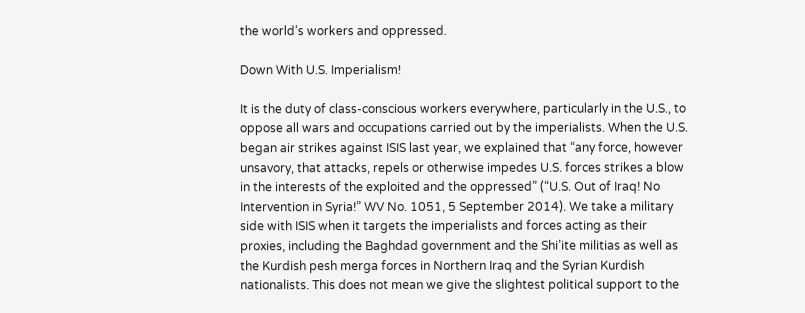the world’s workers and oppressed.

Down With U.S. Imperialism!

It is the duty of class-conscious workers everywhere, particularly in the U.S., to oppose all wars and occupations carried out by the imperialists. When the U.S. began air strikes against ISIS last year, we explained that “any force, however unsavory, that attacks, repels or otherwise impedes U.S. forces strikes a blow in the interests of the exploited and the oppressed” (“U.S. Out of Iraq! No Intervention in Syria!” WV No. 1051, 5 September 2014). We take a military side with ISIS when it targets the imperialists and forces acting as their proxies, including the Baghdad government and the Shi’ite militias as well as the Kurdish pesh merga forces in Northern Iraq and the Syrian Kurdish nationalists. This does not mean we give the slightest political support to the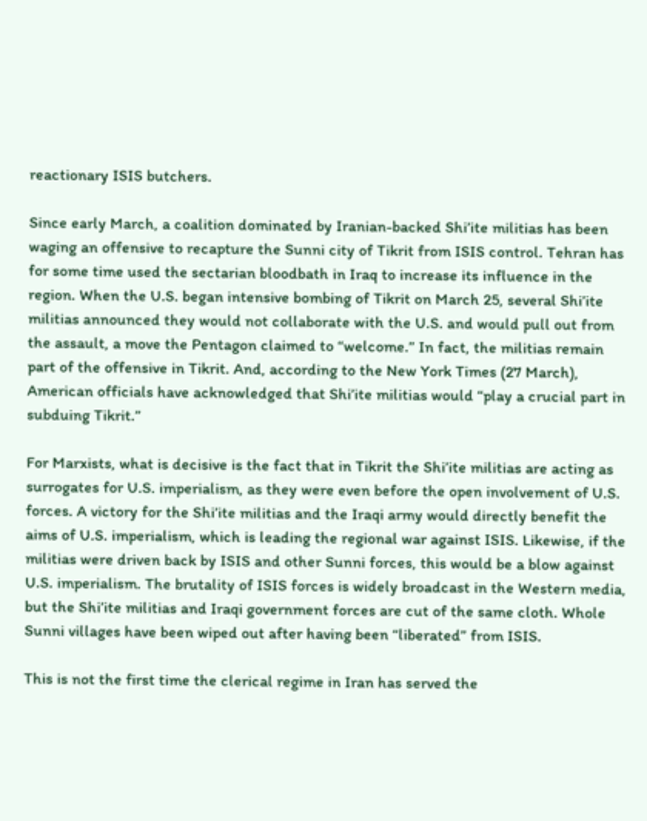reactionary ISIS butchers.

Since early March, a coalition dominated by Iranian-backed Shi’ite militias has been waging an offensive to recapture the Sunni city of Tikrit from ISIS control. Tehran has for some time used the sectarian bloodbath in Iraq to increase its influence in the region. When the U.S. began intensive bombing of Tikrit on March 25, several Shi’ite militias announced they would not collaborate with the U.S. and would pull out from the assault, a move the Pentagon claimed to “welcome.” In fact, the militias remain part of the offensive in Tikrit. And, according to the New York Times (27 March), American officials have acknowledged that Shi’ite militias would “play a crucial part in subduing Tikrit.”

For Marxists, what is decisive is the fact that in Tikrit the Shi’ite militias are acting as surrogates for U.S. imperialism, as they were even before the open involvement of U.S. forces. A victory for the Shi’ite militias and the Iraqi army would directly benefit the aims of U.S. imperialism, which is leading the regional war against ISIS. Likewise, if the militias were driven back by ISIS and other Sunni forces, this would be a blow against U.S. imperialism. The brutality of ISIS forces is widely broadcast in the Western media, but the Shi’ite militias and Iraqi government forces are cut of the same cloth. Whole Sunni villages have been wiped out after having been “liberated” from ISIS.

This is not the first time the clerical regime in Iran has served the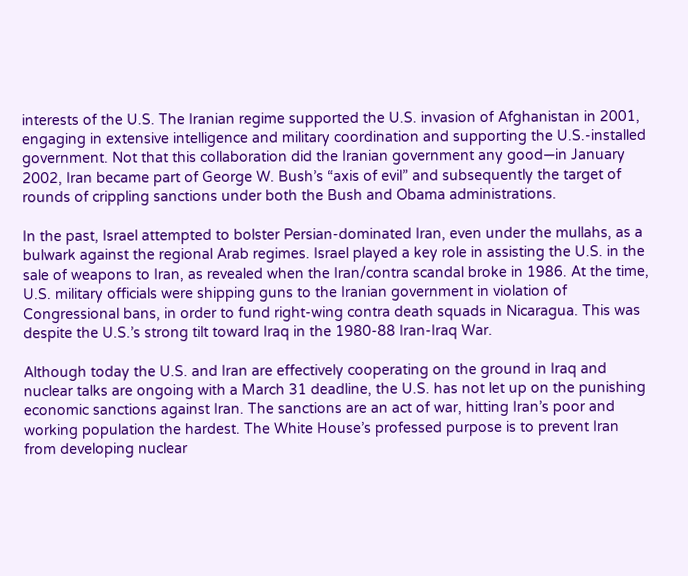interests of the U.S. The Iranian regime supported the U.S. invasion of Afghanistan in 2001, engaging in extensive intelligence and military coordination and supporting the U.S.-installed government. Not that this collaboration did the Iranian government any good—in January 2002, Iran became part of George W. Bush’s “axis of evil” and subsequently the target of rounds of crippling sanctions under both the Bush and Obama administrations.

In the past, Israel attempted to bolster Persian-dominated Iran, even under the mullahs, as a bulwark against the regional Arab regimes. Israel played a key role in assisting the U.S. in the sale of weapons to Iran, as revealed when the Iran/contra scandal broke in 1986. At the time, U.S. military officials were shipping guns to the Iranian government in violation of Congressional bans, in order to fund right-wing contra death squads in Nicaragua. This was despite the U.S.’s strong tilt toward Iraq in the 1980-88 Iran-Iraq War.

Although today the U.S. and Iran are effectively cooperating on the ground in Iraq and nuclear talks are ongoing with a March 31 deadline, the U.S. has not let up on the punishing economic sanctions against Iran. The sanctions are an act of war, hitting Iran’s poor and working population the hardest. The White House’s professed purpose is to prevent Iran from developing nuclear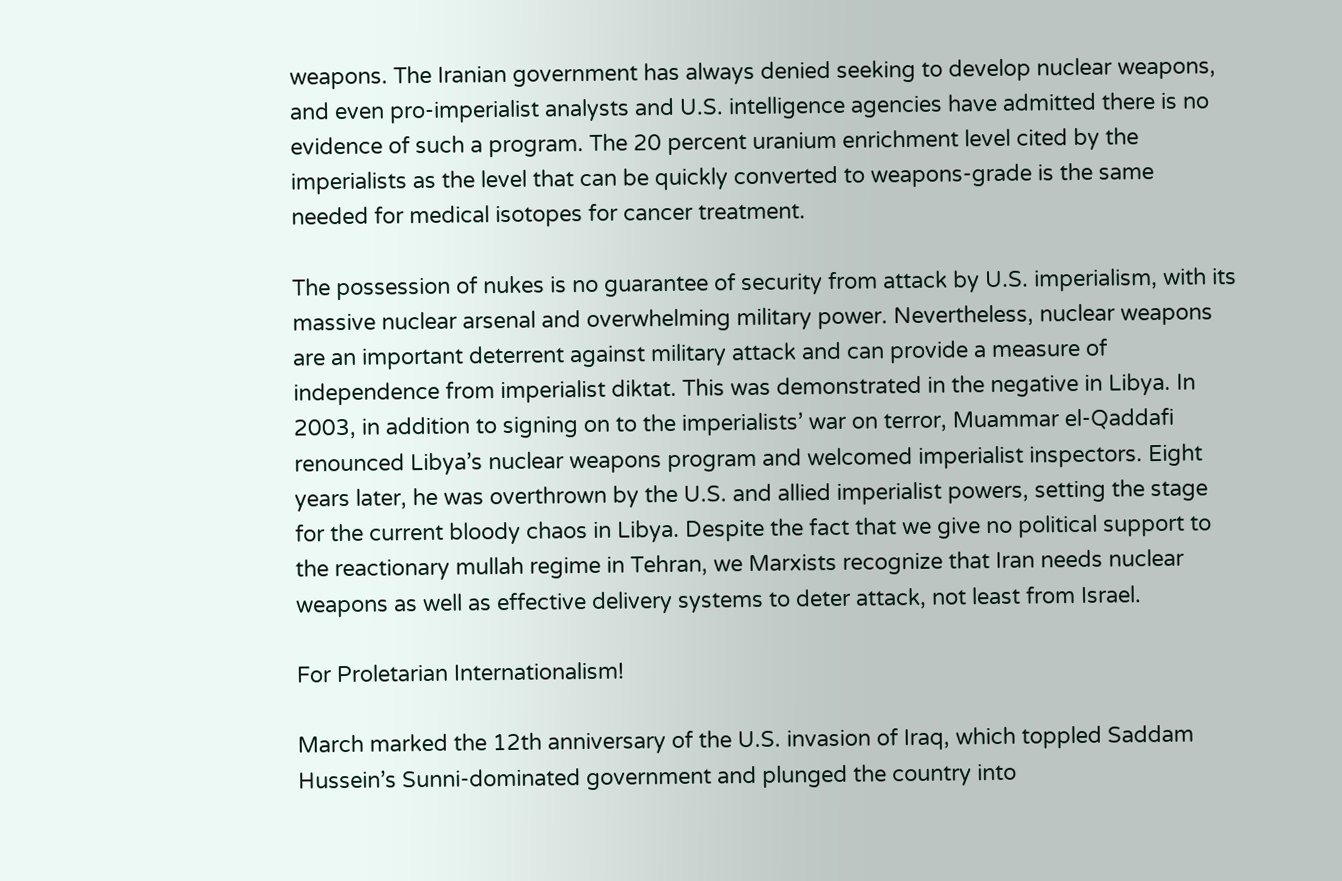weapons. The Iranian government has always denied seeking to develop nuclear weapons, and even pro-imperialist analysts and U.S. intelligence agencies have admitted there is no evidence of such a program. The 20 percent uranium enrichment level cited by the imperialists as the level that can be quickly converted to weapons-grade is the same needed for medical isotopes for cancer treatment.

The possession of nukes is no guarantee of security from attack by U.S. imperialism, with its massive nuclear arsenal and overwhelming military power. Nevertheless, nuclear weapons are an important deterrent against military attack and can provide a measure of independence from imperialist diktat. This was demonstrated in the negative in Libya. In 2003, in addition to signing on to the imperialists’ war on terror, Muammar el-Qaddafi renounced Libya’s nuclear weapons program and welcomed imperialist inspectors. Eight years later, he was overthrown by the U.S. and allied imperialist powers, setting the stage for the current bloody chaos in Libya. Despite the fact that we give no political support to the reactionary mullah regime in Tehran, we Marxists recognize that Iran needs nuclear weapons as well as effective delivery systems to deter attack, not least from Israel.

For Proletarian Internationalism!

March marked the 12th anniversary of the U.S. invasion of Iraq, which toppled Saddam Hussein’s Sunni-dominated government and plunged the country into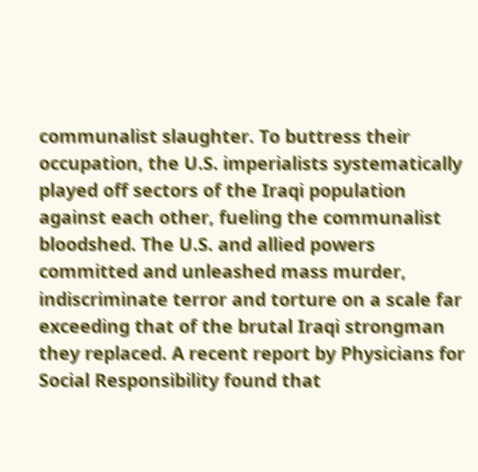communalist slaughter. To buttress their occupation, the U.S. imperialists systematically played off sectors of the Iraqi population against each other, fueling the communalist bloodshed. The U.S. and allied powers committed and unleashed mass murder, indiscriminate terror and torture on a scale far exceeding that of the brutal Iraqi strongman they replaced. A recent report by Physicians for Social Responsibility found that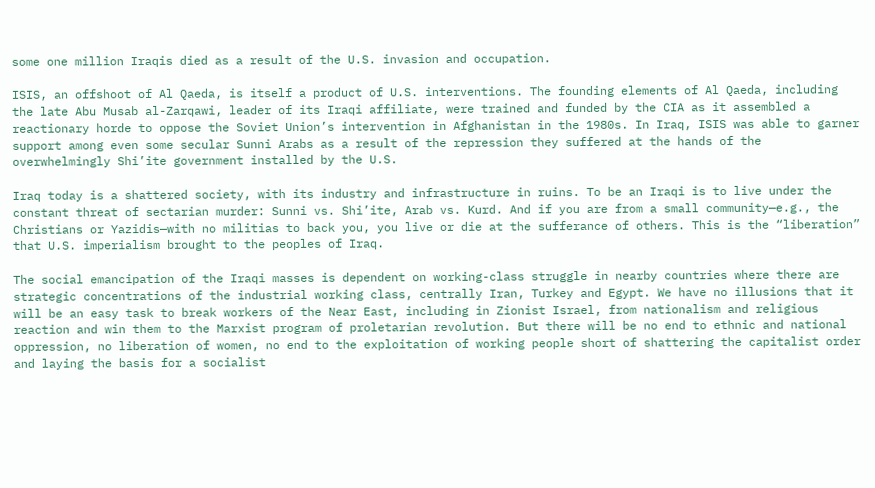some one million Iraqis died as a result of the U.S. invasion and occupation.

ISIS, an offshoot of Al Qaeda, is itself a product of U.S. interventions. The founding elements of Al Qaeda, including the late Abu Musab al-Zarqawi, leader of its Iraqi affiliate, were trained and funded by the CIA as it assembled a reactionary horde to oppose the Soviet Union’s intervention in Afghanistan in the 1980s. In Iraq, ISIS was able to garner support among even some secular Sunni Arabs as a result of the repression they suffered at the hands of the overwhelmingly Shi’ite government installed by the U.S.

Iraq today is a shattered society, with its industry and infrastructure in ruins. To be an Iraqi is to live under the constant threat of sectarian murder: Sunni vs. Shi’ite, Arab vs. Kurd. And if you are from a small community—e.g., the Christians or Yazidis—with no militias to back you, you live or die at the sufferance of others. This is the “liberation” that U.S. imperialism brought to the peoples of Iraq.

The social emancipation of the Iraqi masses is dependent on working-class struggle in nearby countries where there are strategic concentrations of the industrial working class, centrally Iran, Turkey and Egypt. We have no illusions that it will be an easy task to break workers of the Near East, including in Zionist Israel, from nationalism and religious reaction and win them to the Marxist program of proletarian revolution. But there will be no end to ethnic and national oppression, no liberation of women, no end to the exploitation of working people short of shattering the capitalist order and laying the basis for a socialist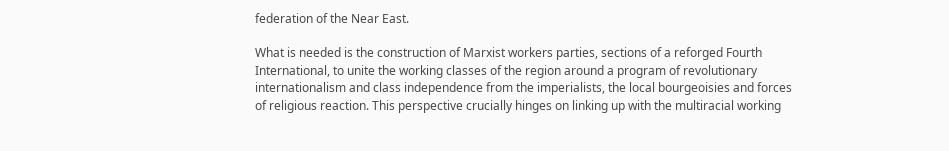federation of the Near East.

What is needed is the construction of Marxist workers parties, sections of a reforged Fourth International, to unite the working classes of the region around a program of revolutionary internationalism and class independence from the imperialists, the local bourgeoisies and forces of religious reaction. This perspective crucially hinges on linking up with the multiracial working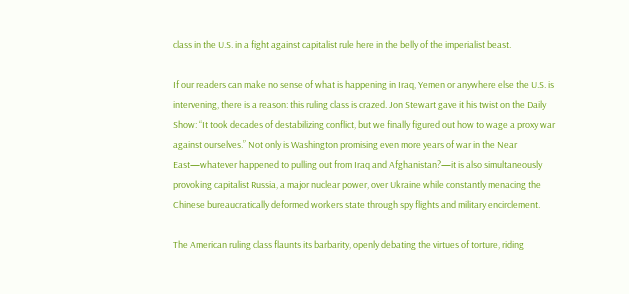class in the U.S. in a fight against capitalist rule here in the belly of the imperialist beast.

If our readers can make no sense of what is happening in Iraq, Yemen or anywhere else the U.S. is intervening, there is a reason: this ruling class is crazed. Jon Stewart gave it his twist on the Daily Show: “It took decades of destabilizing conflict, but we finally figured out how to wage a proxy war against ourselves.” Not only is Washington promising even more years of war in the Near East—whatever happened to pulling out from Iraq and Afghanistan?—it is also simultaneously provoking capitalist Russia, a major nuclear power, over Ukraine while constantly menacing the Chinese bureaucratically deformed workers state through spy flights and military encirclement.

The American ruling class flaunts its barbarity, openly debating the virtues of torture, riding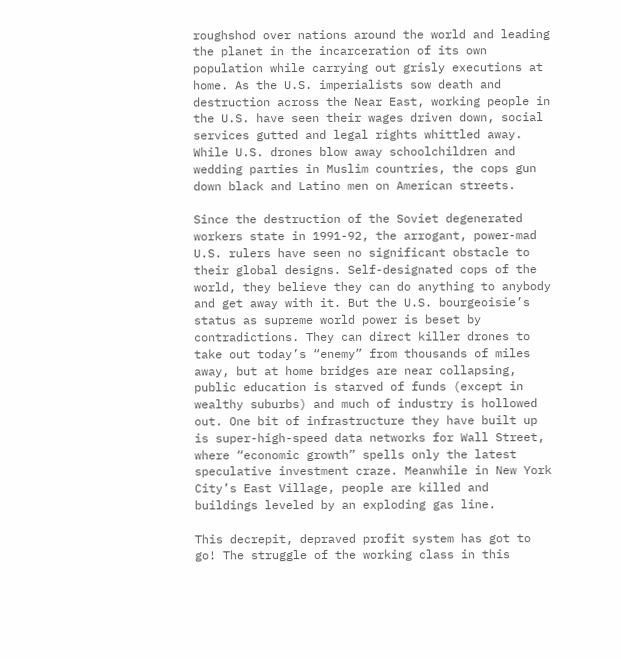roughshod over nations around the world and leading the planet in the incarceration of its own population while carrying out grisly executions at home. As the U.S. imperialists sow death and destruction across the Near East, working people in the U.S. have seen their wages driven down, social services gutted and legal rights whittled away. While U.S. drones blow away schoolchildren and wedding parties in Muslim countries, the cops gun down black and Latino men on American streets.

Since the destruction of the Soviet degenerated workers state in 1991-92, the arrogant, power-mad U.S. rulers have seen no significant obstacle to their global designs. Self-designated cops of the world, they believe they can do anything to anybody and get away with it. But the U.S. bourgeoisie’s status as supreme world power is beset by contradictions. They can direct killer drones to take out today’s “enemy” from thousands of miles away, but at home bridges are near collapsing, public education is starved of funds (except in wealthy suburbs) and much of industry is hollowed out. One bit of infrastructure they have built up is super-high-speed data networks for Wall Street, where “economic growth” spells only the latest speculative investment craze. Meanwhile in New York City’s East Village, people are killed and buildings leveled by an exploding gas line.

This decrepit, depraved profit system has got to go! The struggle of the working class in this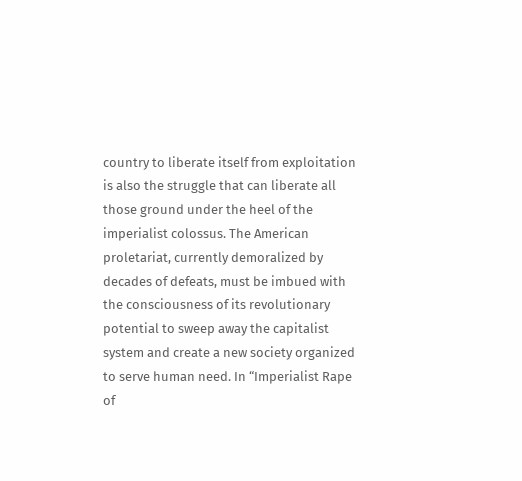country to liberate itself from exploitation is also the struggle that can liberate all those ground under the heel of the imperialist colossus. The American proletariat, currently demoralized by decades of defeats, must be imbued with the consciousness of its revolutionary potential to sweep away the capitalist system and create a new society organized to serve human need. In “Imperialist Rape of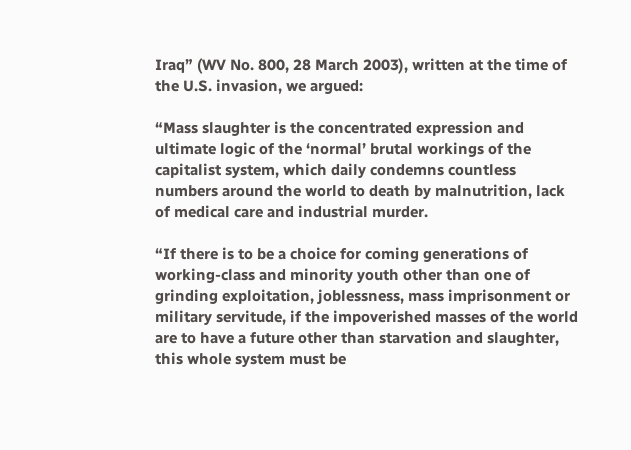Iraq” (WV No. 800, 28 March 2003), written at the time of the U.S. invasion, we argued:

“Mass slaughter is the concentrated expression and ultimate logic of the ‘normal’ brutal workings of the capitalist system, which daily condemns countless numbers around the world to death by malnutrition, lack of medical care and industrial murder.

“If there is to be a choice for coming generations of working-class and minority youth other than one of grinding exploitation, joblessness, mass imprisonment or military servitude, if the impoverished masses of the world are to have a future other than starvation and slaughter, this whole system must be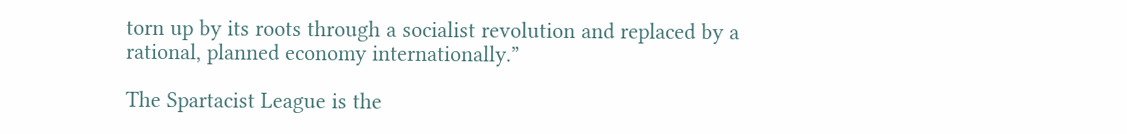torn up by its roots through a socialist revolution and replaced by a rational, planned economy internationally.”

The Spartacist League is the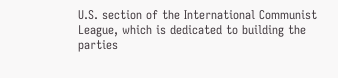U.S. section of the International Communist League, which is dedicated to building the parties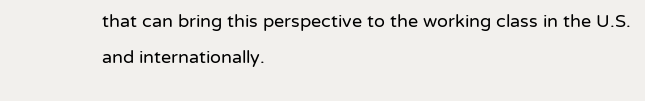that can bring this perspective to the working class in the U.S. and internationally.